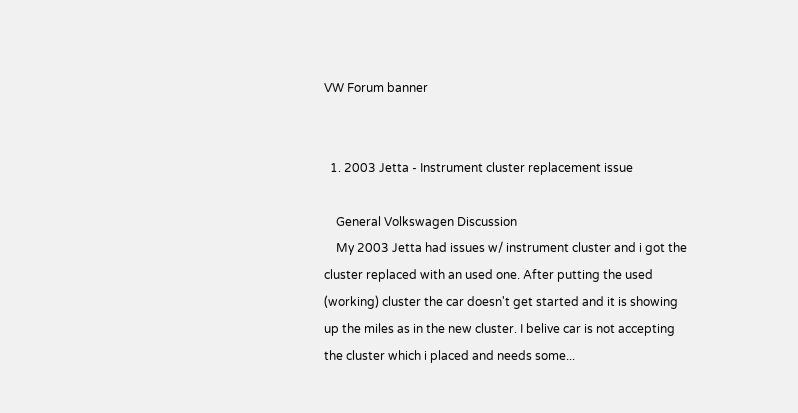VW Forum banner


  1. 2003 Jetta - Instrument cluster replacement issue

    General Volkswagen Discussion
    My 2003 Jetta had issues w/ instrument cluster and i got the cluster replaced with an used one. After putting the used (working) cluster the car doesn't get started and it is showing up the miles as in the new cluster. I belive car is not accepting the cluster which i placed and needs some...